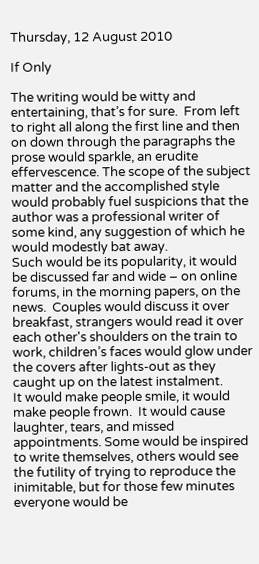Thursday, 12 August 2010

If Only

The writing would be witty and entertaining, that’s for sure.  From left to right all along the first line and then on down through the paragraphs the prose would sparkle, an erudite effervescence. The scope of the subject matter and the accomplished style would probably fuel suspicions that the author was a professional writer of some kind, any suggestion of which he would modestly bat away.
Such would be its popularity, it would be discussed far and wide – on online forums, in the morning papers, on the news.  Couples would discuss it over breakfast, strangers would read it over each other's shoulders on the train to work, children’s faces would glow under the covers after lights-out as they caught up on the latest instalment.
It would make people smile, it would make people frown.  It would cause laughter, tears, and missed appointments. Some would be inspired to write themselves, others would see the futility of trying to reproduce the inimitable, but for those few minutes everyone would be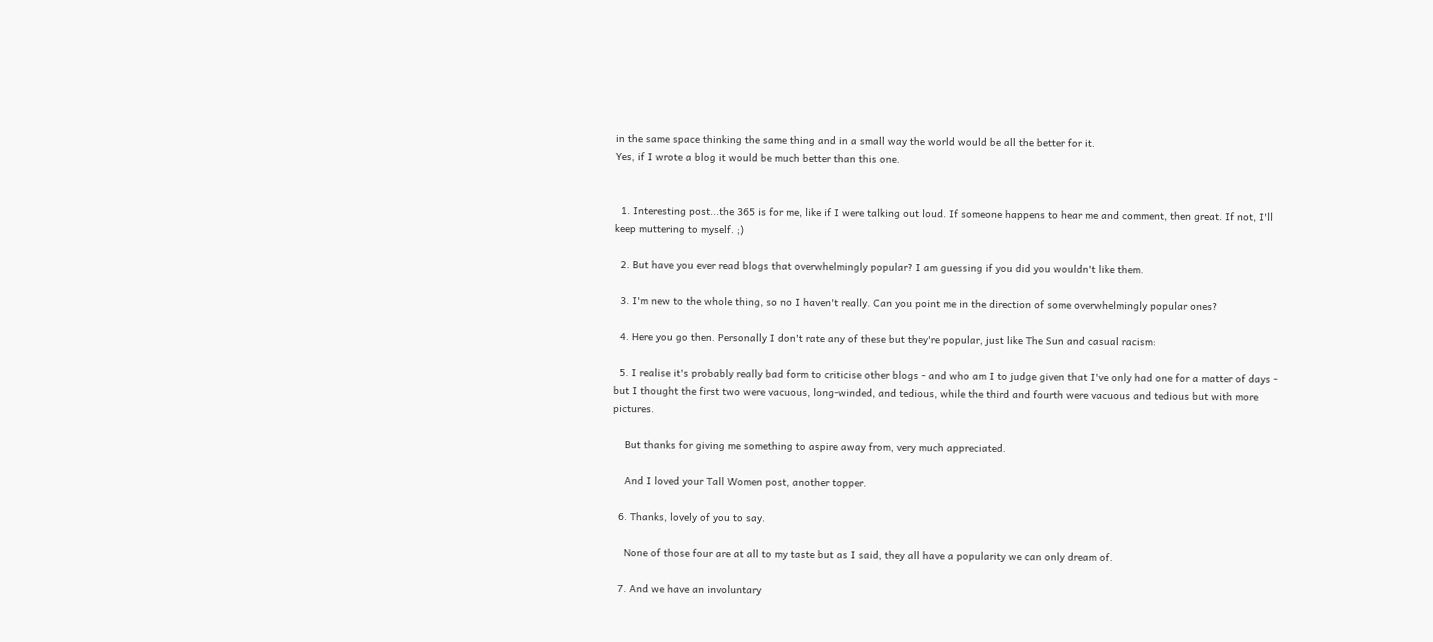in the same space thinking the same thing and in a small way the world would be all the better for it.
Yes, if I wrote a blog it would be much better than this one.


  1. Interesting post...the 365 is for me, like if I were talking out loud. If someone happens to hear me and comment, then great. If not, I'll keep muttering to myself. ;)

  2. But have you ever read blogs that overwhelmingly popular? I am guessing if you did you wouldn't like them.

  3. I'm new to the whole thing, so no I haven't really. Can you point me in the direction of some overwhelmingly popular ones?

  4. Here you go then. Personally I don't rate any of these but they're popular, just like The Sun and casual racism:

  5. I realise it's probably really bad form to criticise other blogs - and who am I to judge given that I've only had one for a matter of days - but I thought the first two were vacuous, long-winded, and tedious, while the third and fourth were vacuous and tedious but with more pictures.

    But thanks for giving me something to aspire away from, very much appreciated.

    And I loved your Tall Women post, another topper.

  6. Thanks, lovely of you to say.

    None of those four are at all to my taste but as I said, they all have a popularity we can only dream of.

  7. And we have an involuntary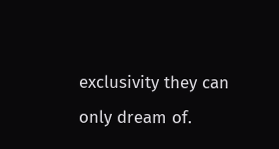exclusivity they can only dream of.